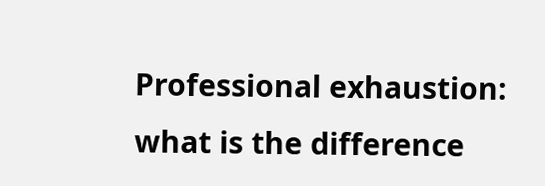Professional exhaustion: what is the difference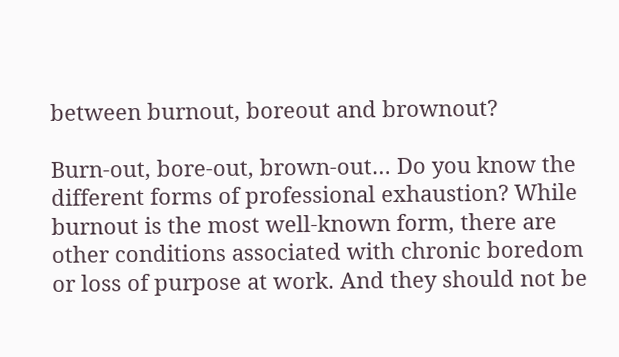between burnout, boreout and brownout?

Burn-out, bore-out, brown-out… Do you know the different forms of professional exhaustion? While burnout is the most well-known form, there are other conditions associated with chronic boredom or loss of purpose at work. And they should not be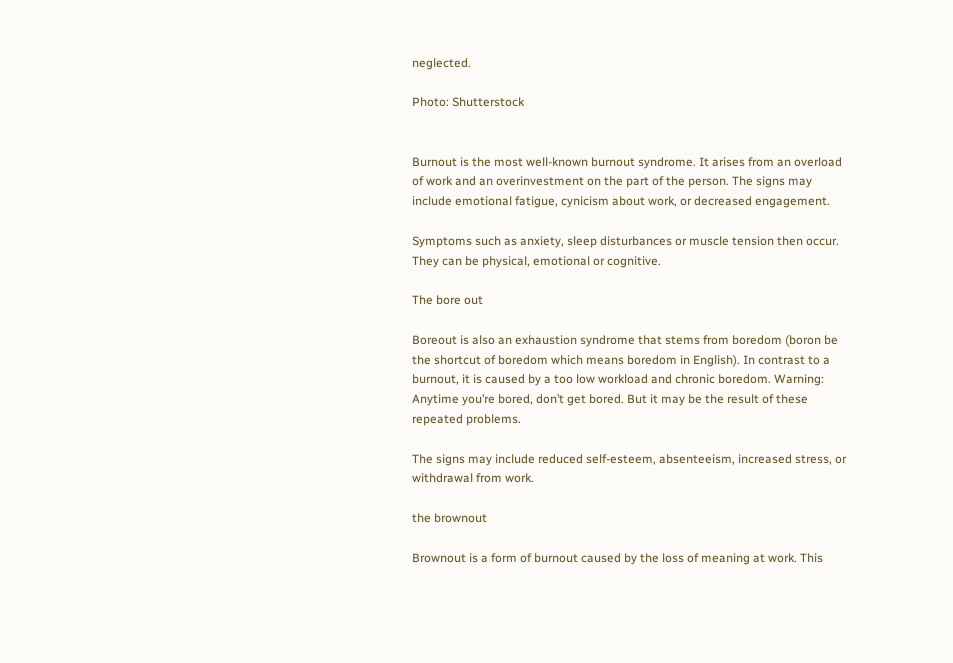neglected.

Photo: Shutterstock


Burnout is the most well-known burnout syndrome. It arises from an overload of work and an overinvestment on the part of the person. The signs may include emotional fatigue, cynicism about work, or decreased engagement.

Symptoms such as anxiety, sleep disturbances or muscle tension then occur. They can be physical, emotional or cognitive.

The bore out

Boreout is also an exhaustion syndrome that stems from boredom (boron be the shortcut of boredom which means boredom in English). In contrast to a burnout, it is caused by a too low workload and chronic boredom. Warning: Anytime you’re bored, don’t get bored. But it may be the result of these repeated problems.

The signs may include reduced self-esteem, absenteeism, increased stress, or withdrawal from work.

the brownout

Brownout is a form of burnout caused by the loss of meaning at work. This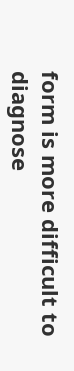form is more difficult to diagnose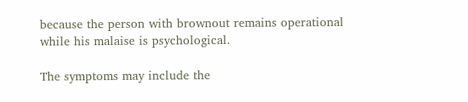because the person with brownout remains operational while his malaise is psychological.

The symptoms may include the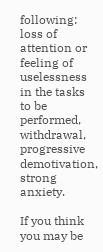following: loss of attention or feeling of uselessness in the tasks to be performed, withdrawal, progressive demotivation, strong anxiety.

If you think you may be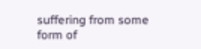suffering from some form of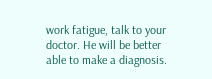work fatigue, talk to your doctor. He will be better able to make a diagnosis.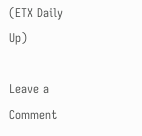(ETX Daily Up)

Leave a Comment